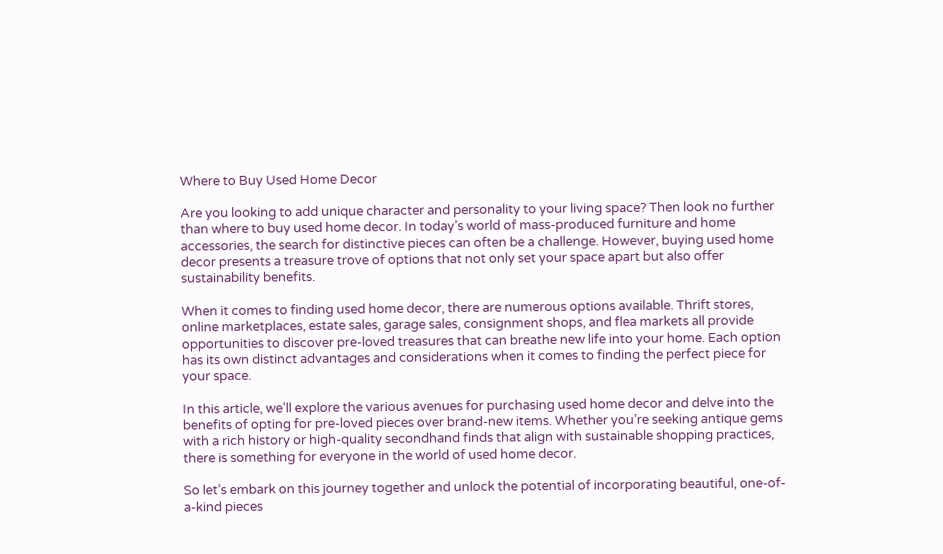Where to Buy Used Home Decor

Are you looking to add unique character and personality to your living space? Then look no further than where to buy used home decor. In today’s world of mass-produced furniture and home accessories, the search for distinctive pieces can often be a challenge. However, buying used home decor presents a treasure trove of options that not only set your space apart but also offer sustainability benefits.

When it comes to finding used home decor, there are numerous options available. Thrift stores, online marketplaces, estate sales, garage sales, consignment shops, and flea markets all provide opportunities to discover pre-loved treasures that can breathe new life into your home. Each option has its own distinct advantages and considerations when it comes to finding the perfect piece for your space.

In this article, we’ll explore the various avenues for purchasing used home decor and delve into the benefits of opting for pre-loved pieces over brand-new items. Whether you’re seeking antique gems with a rich history or high-quality secondhand finds that align with sustainable shopping practices, there is something for everyone in the world of used home decor.

So let’s embark on this journey together and unlock the potential of incorporating beautiful, one-of-a-kind pieces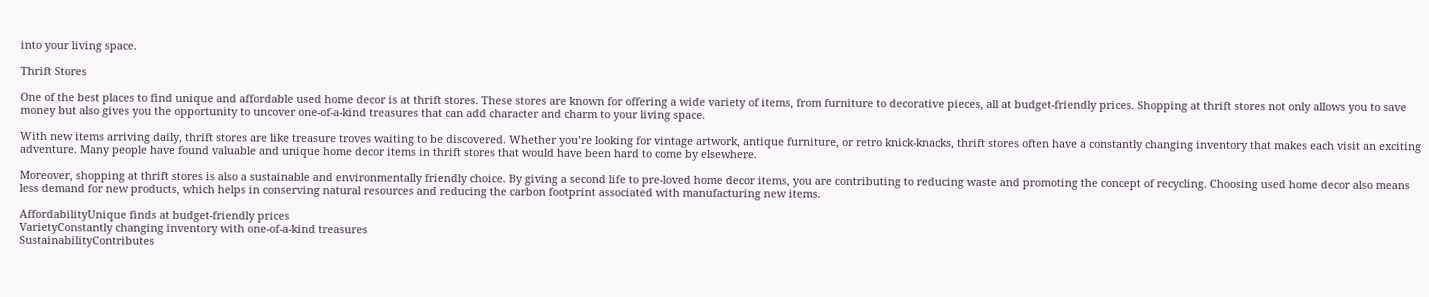into your living space.

Thrift Stores

One of the best places to find unique and affordable used home decor is at thrift stores. These stores are known for offering a wide variety of items, from furniture to decorative pieces, all at budget-friendly prices. Shopping at thrift stores not only allows you to save money but also gives you the opportunity to uncover one-of-a-kind treasures that can add character and charm to your living space.

With new items arriving daily, thrift stores are like treasure troves waiting to be discovered. Whether you’re looking for vintage artwork, antique furniture, or retro knick-knacks, thrift stores often have a constantly changing inventory that makes each visit an exciting adventure. Many people have found valuable and unique home decor items in thrift stores that would have been hard to come by elsewhere.

Moreover, shopping at thrift stores is also a sustainable and environmentally friendly choice. By giving a second life to pre-loved home decor items, you are contributing to reducing waste and promoting the concept of recycling. Choosing used home decor also means less demand for new products, which helps in conserving natural resources and reducing the carbon footprint associated with manufacturing new items.

AffordabilityUnique finds at budget-friendly prices
VarietyConstantly changing inventory with one-of-a-kind treasures
SustainabilityContributes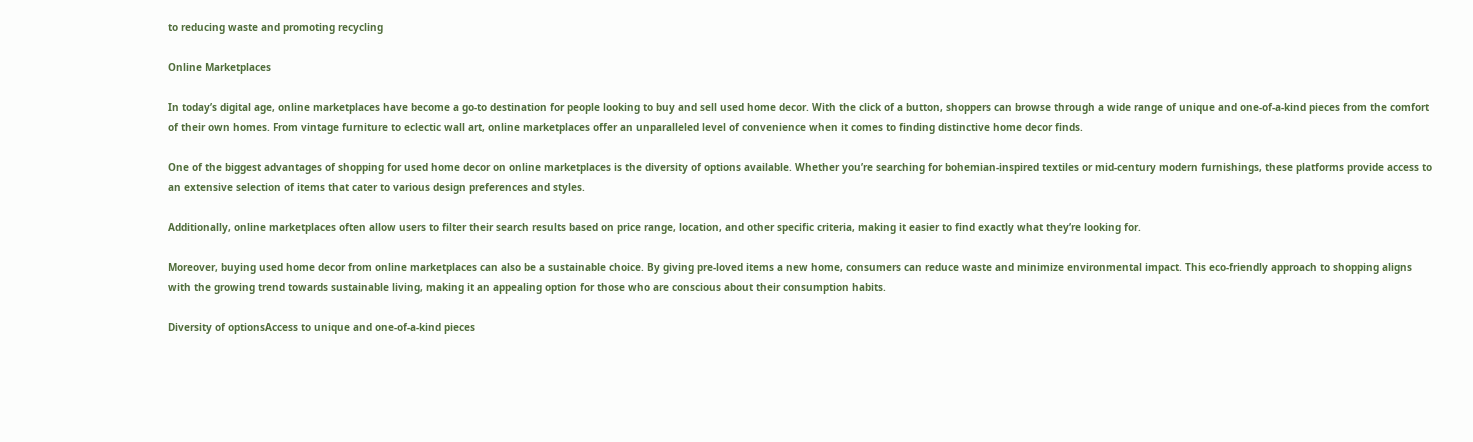to reducing waste and promoting recycling

Online Marketplaces

In today’s digital age, online marketplaces have become a go-to destination for people looking to buy and sell used home decor. With the click of a button, shoppers can browse through a wide range of unique and one-of-a-kind pieces from the comfort of their own homes. From vintage furniture to eclectic wall art, online marketplaces offer an unparalleled level of convenience when it comes to finding distinctive home decor finds.

One of the biggest advantages of shopping for used home decor on online marketplaces is the diversity of options available. Whether you’re searching for bohemian-inspired textiles or mid-century modern furnishings, these platforms provide access to an extensive selection of items that cater to various design preferences and styles.

Additionally, online marketplaces often allow users to filter their search results based on price range, location, and other specific criteria, making it easier to find exactly what they’re looking for.

Moreover, buying used home decor from online marketplaces can also be a sustainable choice. By giving pre-loved items a new home, consumers can reduce waste and minimize environmental impact. This eco-friendly approach to shopping aligns with the growing trend towards sustainable living, making it an appealing option for those who are conscious about their consumption habits.

Diversity of optionsAccess to unique and one-of-a-kind pieces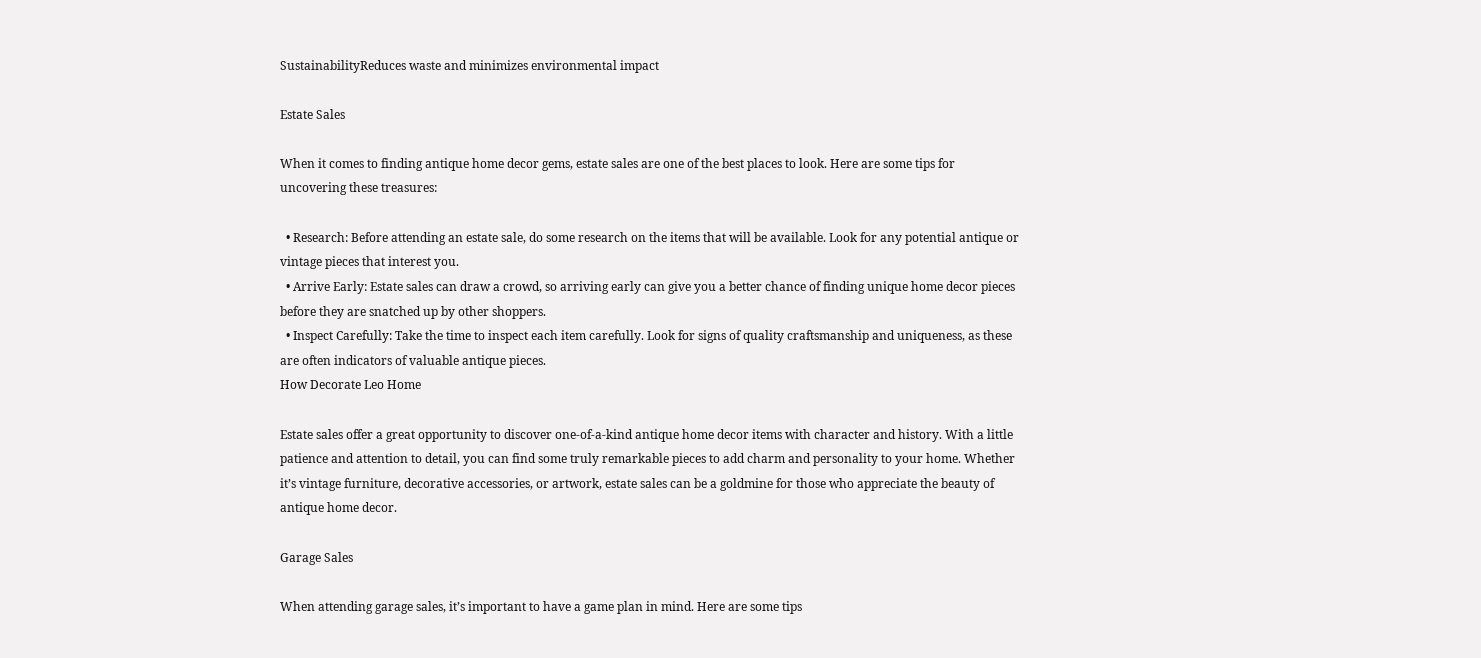SustainabilityReduces waste and minimizes environmental impact

Estate Sales

When it comes to finding antique home decor gems, estate sales are one of the best places to look. Here are some tips for uncovering these treasures:

  • Research: Before attending an estate sale, do some research on the items that will be available. Look for any potential antique or vintage pieces that interest you.
  • Arrive Early: Estate sales can draw a crowd, so arriving early can give you a better chance of finding unique home decor pieces before they are snatched up by other shoppers.
  • Inspect Carefully: Take the time to inspect each item carefully. Look for signs of quality craftsmanship and uniqueness, as these are often indicators of valuable antique pieces.
How Decorate Leo Home

Estate sales offer a great opportunity to discover one-of-a-kind antique home decor items with character and history. With a little patience and attention to detail, you can find some truly remarkable pieces to add charm and personality to your home. Whether it’s vintage furniture, decorative accessories, or artwork, estate sales can be a goldmine for those who appreciate the beauty of antique home decor.

Garage Sales

When attending garage sales, it’s important to have a game plan in mind. Here are some tips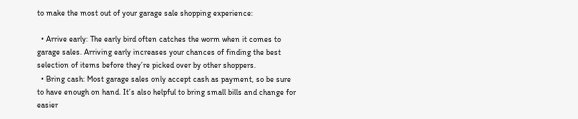to make the most out of your garage sale shopping experience:

  • Arrive early: The early bird often catches the worm when it comes to garage sales. Arriving early increases your chances of finding the best selection of items before they’re picked over by other shoppers.
  • Bring cash: Most garage sales only accept cash as payment, so be sure to have enough on hand. It’s also helpful to bring small bills and change for easier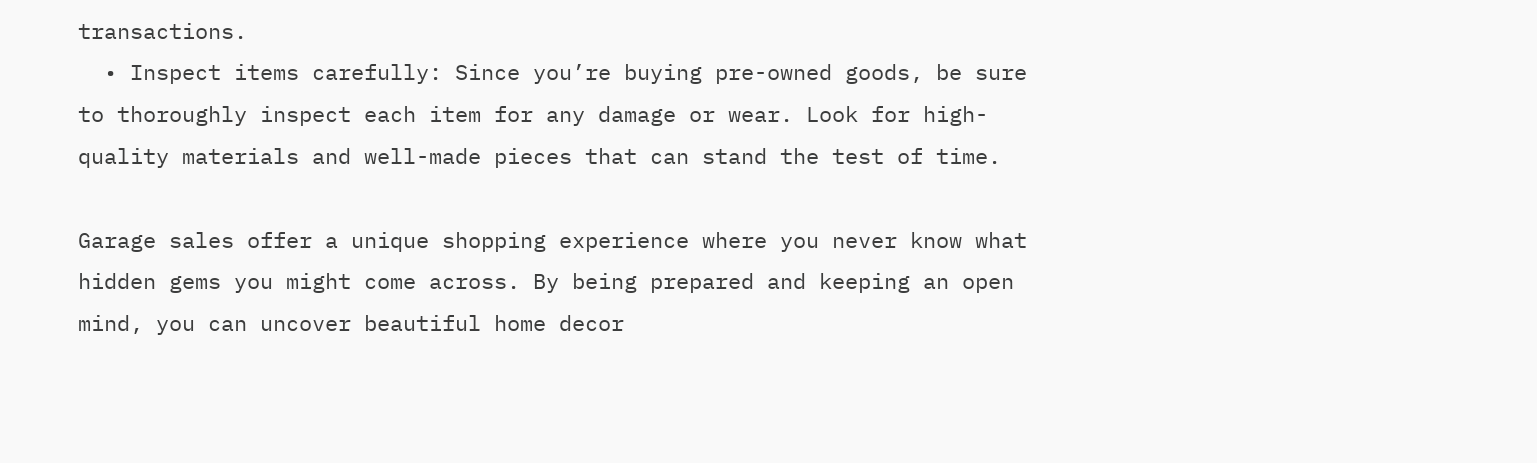transactions.
  • Inspect items carefully: Since you’re buying pre-owned goods, be sure to thoroughly inspect each item for any damage or wear. Look for high-quality materials and well-made pieces that can stand the test of time.

Garage sales offer a unique shopping experience where you never know what hidden gems you might come across. By being prepared and keeping an open mind, you can uncover beautiful home decor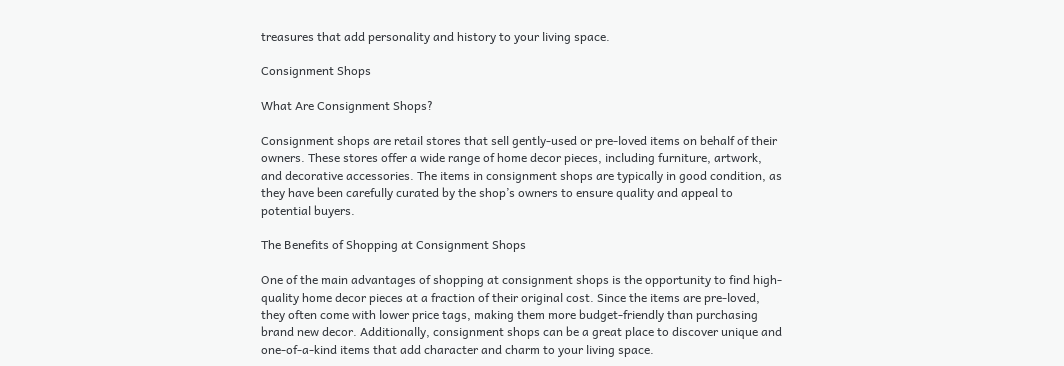treasures that add personality and history to your living space.

Consignment Shops

What Are Consignment Shops?

Consignment shops are retail stores that sell gently-used or pre-loved items on behalf of their owners. These stores offer a wide range of home decor pieces, including furniture, artwork, and decorative accessories. The items in consignment shops are typically in good condition, as they have been carefully curated by the shop’s owners to ensure quality and appeal to potential buyers.

The Benefits of Shopping at Consignment Shops

One of the main advantages of shopping at consignment shops is the opportunity to find high-quality home decor pieces at a fraction of their original cost. Since the items are pre-loved, they often come with lower price tags, making them more budget-friendly than purchasing brand new decor. Additionally, consignment shops can be a great place to discover unique and one-of-a-kind items that add character and charm to your living space.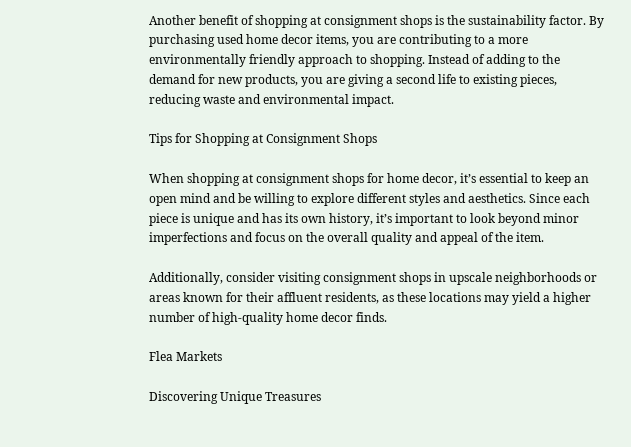Another benefit of shopping at consignment shops is the sustainability factor. By purchasing used home decor items, you are contributing to a more environmentally friendly approach to shopping. Instead of adding to the demand for new products, you are giving a second life to existing pieces, reducing waste and environmental impact.

Tips for Shopping at Consignment Shops

When shopping at consignment shops for home decor, it’s essential to keep an open mind and be willing to explore different styles and aesthetics. Since each piece is unique and has its own history, it’s important to look beyond minor imperfections and focus on the overall quality and appeal of the item.

Additionally, consider visiting consignment shops in upscale neighborhoods or areas known for their affluent residents, as these locations may yield a higher number of high-quality home decor finds.

Flea Markets

Discovering Unique Treasures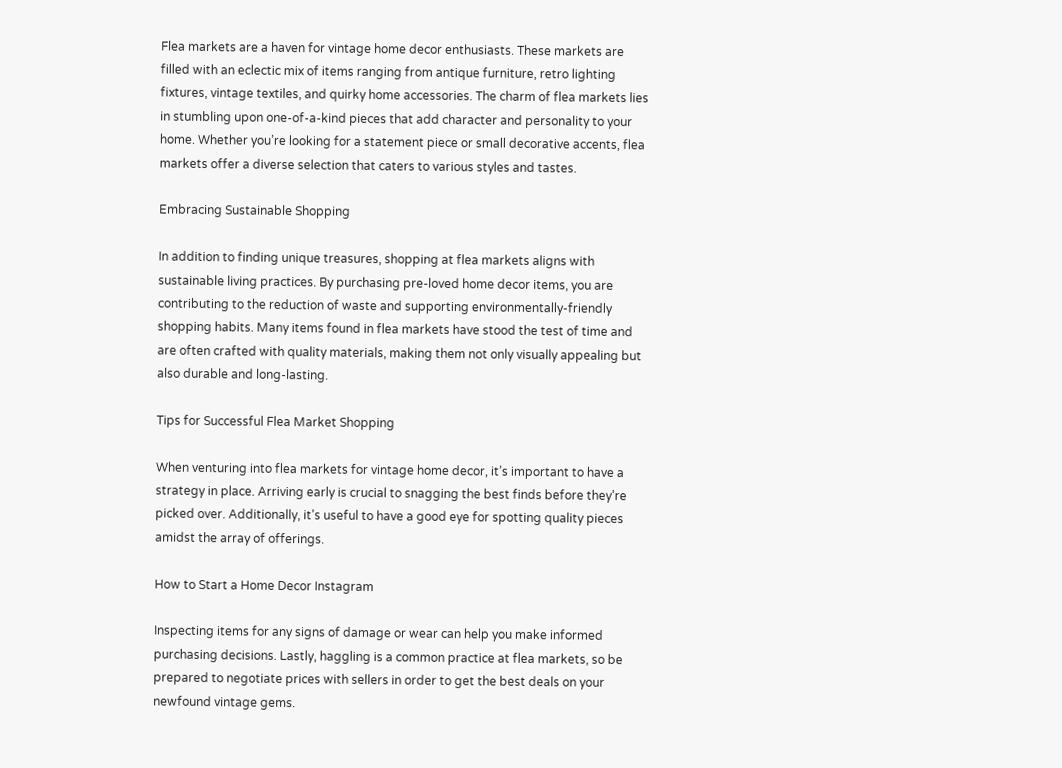Flea markets are a haven for vintage home decor enthusiasts. These markets are filled with an eclectic mix of items ranging from antique furniture, retro lighting fixtures, vintage textiles, and quirky home accessories. The charm of flea markets lies in stumbling upon one-of-a-kind pieces that add character and personality to your home. Whether you’re looking for a statement piece or small decorative accents, flea markets offer a diverse selection that caters to various styles and tastes.

Embracing Sustainable Shopping

In addition to finding unique treasures, shopping at flea markets aligns with sustainable living practices. By purchasing pre-loved home decor items, you are contributing to the reduction of waste and supporting environmentally-friendly shopping habits. Many items found in flea markets have stood the test of time and are often crafted with quality materials, making them not only visually appealing but also durable and long-lasting.

Tips for Successful Flea Market Shopping

When venturing into flea markets for vintage home decor, it’s important to have a strategy in place. Arriving early is crucial to snagging the best finds before they’re picked over. Additionally, it’s useful to have a good eye for spotting quality pieces amidst the array of offerings.

How to Start a Home Decor Instagram

Inspecting items for any signs of damage or wear can help you make informed purchasing decisions. Lastly, haggling is a common practice at flea markets, so be prepared to negotiate prices with sellers in order to get the best deals on your newfound vintage gems.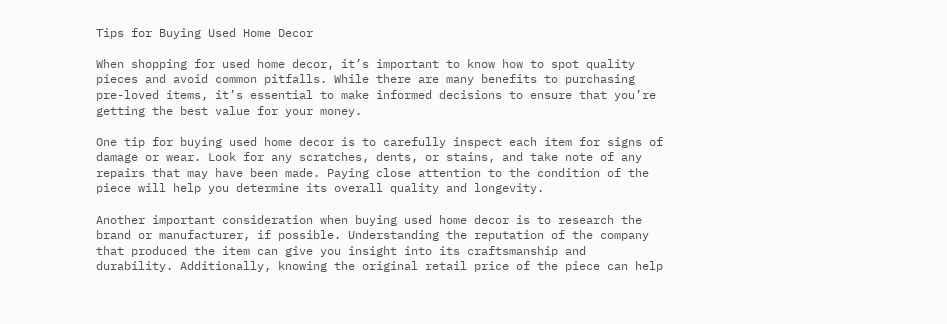Tips for Buying Used Home Decor

When shopping for used home decor, it’s important to know how to spot quality pieces and avoid common pitfalls. While there are many benefits to purchasing pre-loved items, it’s essential to make informed decisions to ensure that you’re getting the best value for your money.

One tip for buying used home decor is to carefully inspect each item for signs of damage or wear. Look for any scratches, dents, or stains, and take note of any repairs that may have been made. Paying close attention to the condition of the piece will help you determine its overall quality and longevity.

Another important consideration when buying used home decor is to research the brand or manufacturer, if possible. Understanding the reputation of the company that produced the item can give you insight into its craftsmanship and durability. Additionally, knowing the original retail price of the piece can help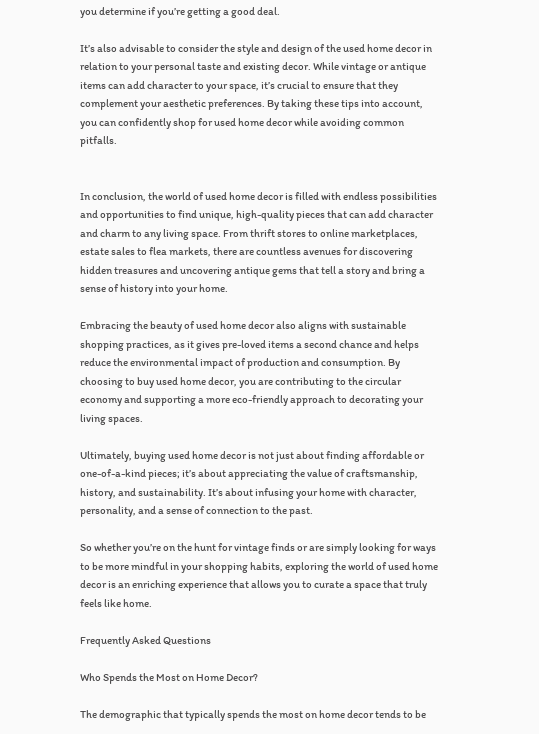you determine if you’re getting a good deal.

It’s also advisable to consider the style and design of the used home decor in relation to your personal taste and existing decor. While vintage or antique items can add character to your space, it’s crucial to ensure that they complement your aesthetic preferences. By taking these tips into account, you can confidently shop for used home decor while avoiding common pitfalls.


In conclusion, the world of used home decor is filled with endless possibilities and opportunities to find unique, high-quality pieces that can add character and charm to any living space. From thrift stores to online marketplaces, estate sales to flea markets, there are countless avenues for discovering hidden treasures and uncovering antique gems that tell a story and bring a sense of history into your home.

Embracing the beauty of used home decor also aligns with sustainable shopping practices, as it gives pre-loved items a second chance and helps reduce the environmental impact of production and consumption. By choosing to buy used home decor, you are contributing to the circular economy and supporting a more eco-friendly approach to decorating your living spaces.

Ultimately, buying used home decor is not just about finding affordable or one-of-a-kind pieces; it’s about appreciating the value of craftsmanship, history, and sustainability. It’s about infusing your home with character, personality, and a sense of connection to the past.

So whether you’re on the hunt for vintage finds or are simply looking for ways to be more mindful in your shopping habits, exploring the world of used home decor is an enriching experience that allows you to curate a space that truly feels like home.

Frequently Asked Questions

Who Spends the Most on Home Decor?

The demographic that typically spends the most on home decor tends to be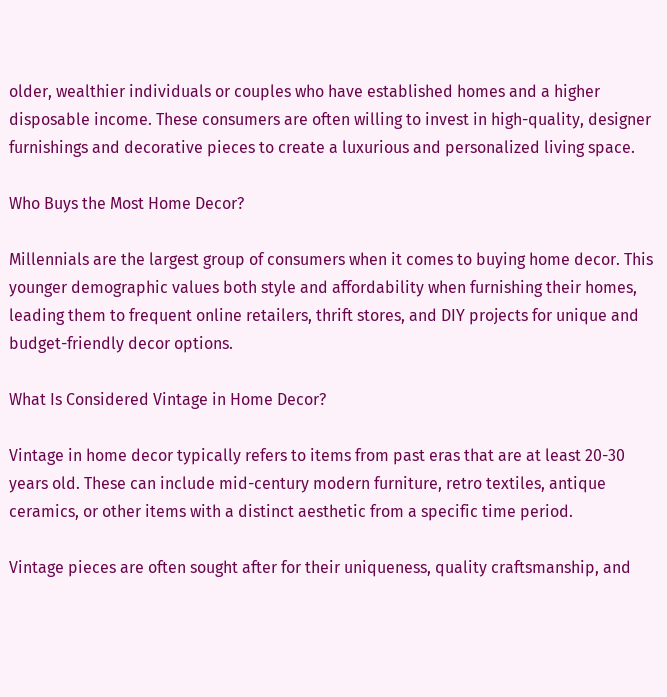older, wealthier individuals or couples who have established homes and a higher disposable income. These consumers are often willing to invest in high-quality, designer furnishings and decorative pieces to create a luxurious and personalized living space.

Who Buys the Most Home Decor?

Millennials are the largest group of consumers when it comes to buying home decor. This younger demographic values both style and affordability when furnishing their homes, leading them to frequent online retailers, thrift stores, and DIY projects for unique and budget-friendly decor options.

What Is Considered Vintage in Home Decor?

Vintage in home decor typically refers to items from past eras that are at least 20-30 years old. These can include mid-century modern furniture, retro textiles, antique ceramics, or other items with a distinct aesthetic from a specific time period.

Vintage pieces are often sought after for their uniqueness, quality craftsmanship, and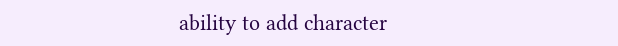ability to add character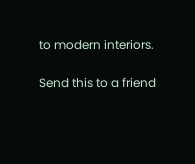to modern interiors.

Send this to a friend